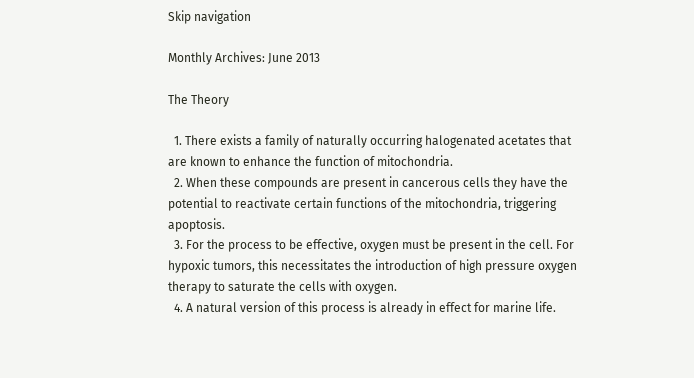Skip navigation

Monthly Archives: June 2013

The Theory

  1. There exists a family of naturally occurring halogenated acetates that are known to enhance the function of mitochondria.
  2. When these compounds are present in cancerous cells they have the potential to reactivate certain functions of the mitochondria, triggering apoptosis.
  3. For the process to be effective, oxygen must be present in the cell. For hypoxic tumors, this necessitates the introduction of high pressure oxygen therapy to saturate the cells with oxygen.
  4. A natural version of this process is already in effect for marine life.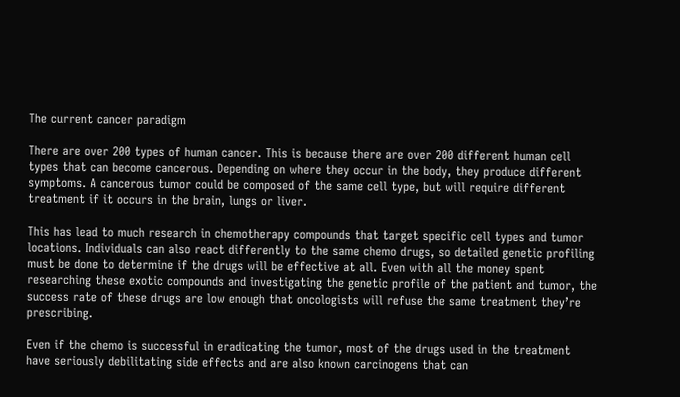The current cancer paradigm

There are over 200 types of human cancer. This is because there are over 200 different human cell types that can become cancerous. Depending on where they occur in the body, they produce different symptoms. A cancerous tumor could be composed of the same cell type, but will require different treatment if it occurs in the brain, lungs or liver.

This has lead to much research in chemotherapy compounds that target specific cell types and tumor locations. Individuals can also react differently to the same chemo drugs, so detailed genetic profiling must be done to determine if the drugs will be effective at all. Even with all the money spent researching these exotic compounds and investigating the genetic profile of the patient and tumor, the success rate of these drugs are low enough that oncologists will refuse the same treatment they’re prescribing.

Even if the chemo is successful in eradicating the tumor, most of the drugs used in the treatment have seriously debilitating side effects and are also known carcinogens that can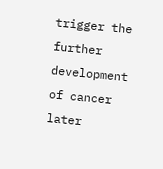trigger the further development of cancer later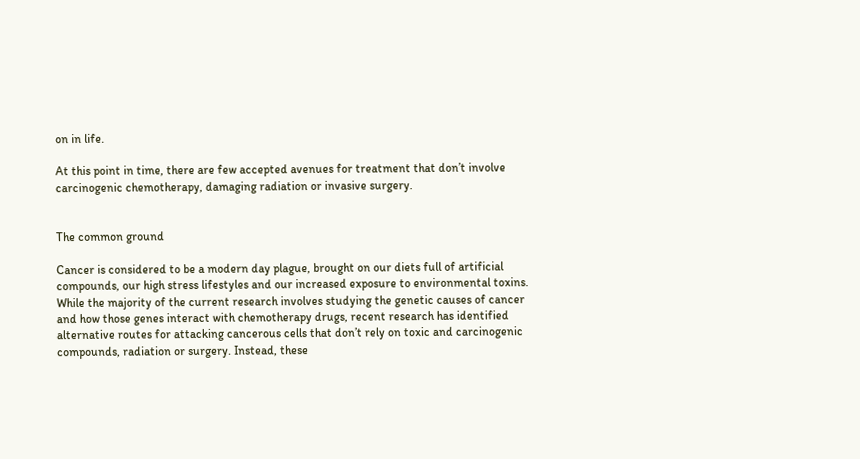on in life.

At this point in time, there are few accepted avenues for treatment that don’t involve carcinogenic chemotherapy, damaging radiation or invasive surgery.


The common ground

Cancer is considered to be a modern day plague, brought on our diets full of artificial compounds, our high stress lifestyles and our increased exposure to environmental toxins. While the majority of the current research involves studying the genetic causes of cancer and how those genes interact with chemotherapy drugs, recent research has identified alternative routes for attacking cancerous cells that don’t rely on toxic and carcinogenic compounds, radiation or surgery. Instead, these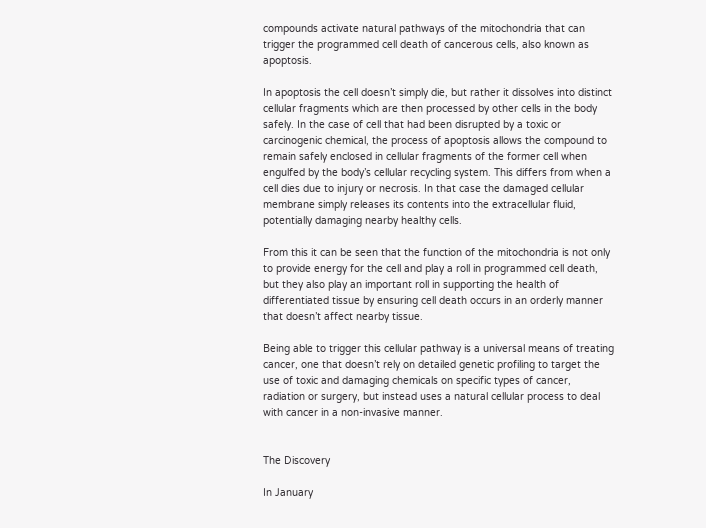compounds activate natural pathways of the mitochondria that can trigger the programmed cell death of cancerous cells, also known as apoptosis.

In apoptosis the cell doesn’t simply die, but rather it dissolves into distinct cellular fragments which are then processed by other cells in the body safely. In the case of cell that had been disrupted by a toxic or carcinogenic chemical, the process of apoptosis allows the compound to remain safely enclosed in cellular fragments of the former cell when engulfed by the body’s cellular recycling system. This differs from when a cell dies due to injury or necrosis. In that case the damaged cellular membrane simply releases its contents into the extracellular fluid, potentially damaging nearby healthy cells.

From this it can be seen that the function of the mitochondria is not only to provide energy for the cell and play a roll in programmed cell death, but they also play an important roll in supporting the health of differentiated tissue by ensuring cell death occurs in an orderly manner that doesn’t affect nearby tissue.

Being able to trigger this cellular pathway is a universal means of treating cancer, one that doesn’t rely on detailed genetic profiling to target the use of toxic and damaging chemicals on specific types of cancer, radiation or surgery, but instead uses a natural cellular process to deal with cancer in a non-invasive manner.


The Discovery

In January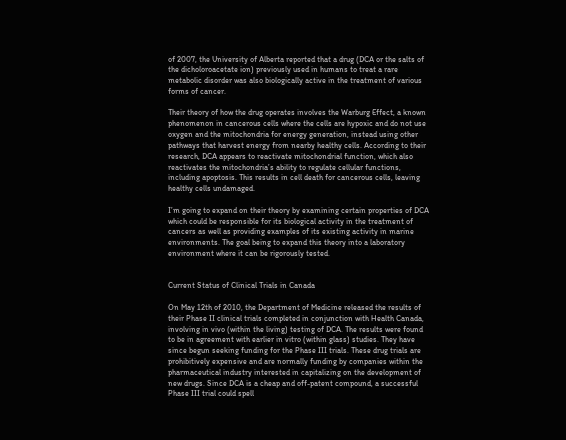of 2007, the University of Alberta reported that a drug (DCA or the salts of the dicholoroacetate ion) previously used in humans to treat a rare metabolic disorder was also biologically active in the treatment of various forms of cancer.

Their theory of how the drug operates involves the Warburg Effect, a known phenomenon in cancerous cells where the cells are hypoxic and do not use oxygen and the mitochondria for energy generation, instead using other pathways that harvest energy from nearby healthy cells. According to their research, DCA appears to reactivate mitochondrial function, which also reactivates the mitochondria’s ability to regulate cellular functions, including apoptosis. This results in cell death for cancerous cells, leaving healthy cells undamaged.

I’m going to expand on their theory by examining certain properties of DCA which could be responsible for its biological activity in the treatment of cancers as well as providing examples of its existing activity in marine environments. The goal being to expand this theory into a laboratory environment where it can be rigorously tested.


Current Status of Clinical Trials in Canada

On May 12th of 2010, the Department of Medicine released the results of their Phase II clinical trials completed in conjunction with Health Canada, involving in vivo (within the living) testing of DCA. The results were found to be in agreement with earlier in vitro (within glass) studies. They have since begun seeking funding for the Phase III trials. These drug trials are prohibitively expensive and are normally funding by companies within the pharmaceutical industry interested in capitalizing on the development of new drugs. Since DCA is a cheap and off-patent compound, a successful Phase III trial could spell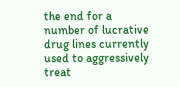the end for a number of lucrative drug lines currently used to aggressively treat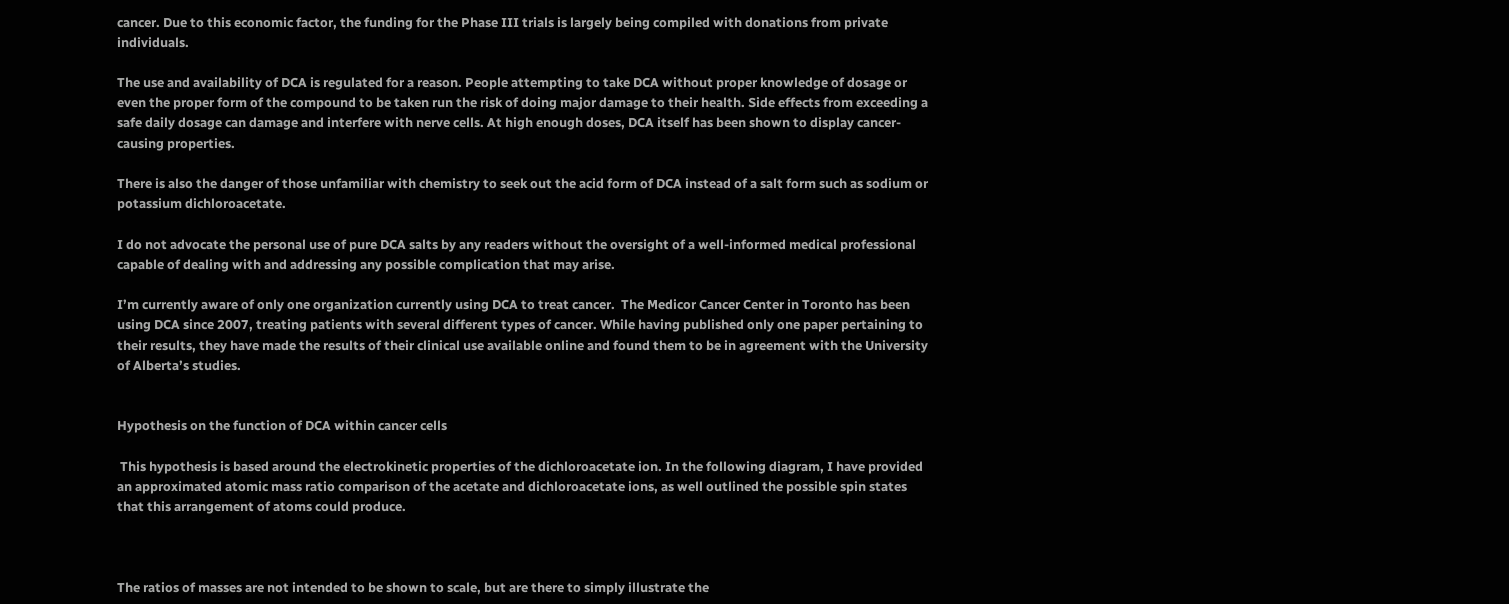cancer. Due to this economic factor, the funding for the Phase III trials is largely being compiled with donations from private individuals.

The use and availability of DCA is regulated for a reason. People attempting to take DCA without proper knowledge of dosage or even the proper form of the compound to be taken run the risk of doing major damage to their health. Side effects from exceeding a safe daily dosage can damage and interfere with nerve cells. At high enough doses, DCA itself has been shown to display cancer-causing properties.

There is also the danger of those unfamiliar with chemistry to seek out the acid form of DCA instead of a salt form such as sodium or potassium dichloroacetate.

I do not advocate the personal use of pure DCA salts by any readers without the oversight of a well-informed medical professional capable of dealing with and addressing any possible complication that may arise.

I’m currently aware of only one organization currently using DCA to treat cancer.  The Medicor Cancer Center in Toronto has been using DCA since 2007, treating patients with several different types of cancer. While having published only one paper pertaining to their results, they have made the results of their clinical use available online and found them to be in agreement with the University of Alberta’s studies.


Hypothesis on the function of DCA within cancer cells

 This hypothesis is based around the electrokinetic properties of the dichloroacetate ion. In the following diagram, I have provided an approximated atomic mass ratio comparison of the acetate and dichloroacetate ions, as well outlined the possible spin states that this arrangement of atoms could produce.



The ratios of masses are not intended to be shown to scale, but are there to simply illustrate the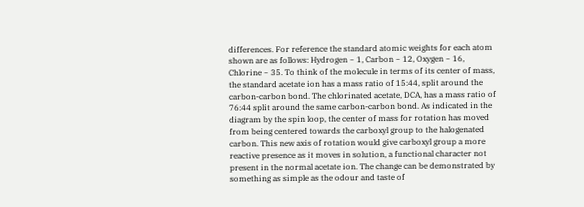differences. For reference the standard atomic weights for each atom shown are as follows: Hydrogen ~ 1, Carbon ~ 12, Oxygen ~ 16, Chlorine ~ 35. To think of the molecule in terms of its center of mass, the standard acetate ion has a mass ratio of 15:44, split around the carbon-carbon bond. The chlorinated acetate, DCA, has a mass ratio of 76:44 split around the same carbon-carbon bond. As indicated in the diagram by the spin loop, the center of mass for rotation has moved from being centered towards the carboxyl group to the halogenated carbon. This new axis of rotation would give carboxyl group a more reactive presence as it moves in solution, a functional character not present in the normal acetate ion. The change can be demonstrated by something as simple as the odour and taste of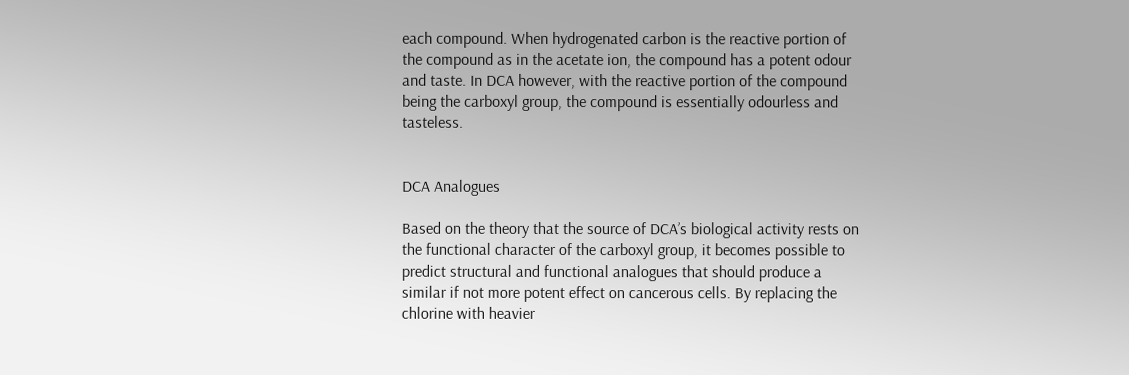each compound. When hydrogenated carbon is the reactive portion of the compound as in the acetate ion, the compound has a potent odour and taste. In DCA however, with the reactive portion of the compound being the carboxyl group, the compound is essentially odourless and tasteless.


DCA Analogues

Based on the theory that the source of DCA’s biological activity rests on the functional character of the carboxyl group, it becomes possible to predict structural and functional analogues that should produce a similar if not more potent effect on cancerous cells. By replacing the chlorine with heavier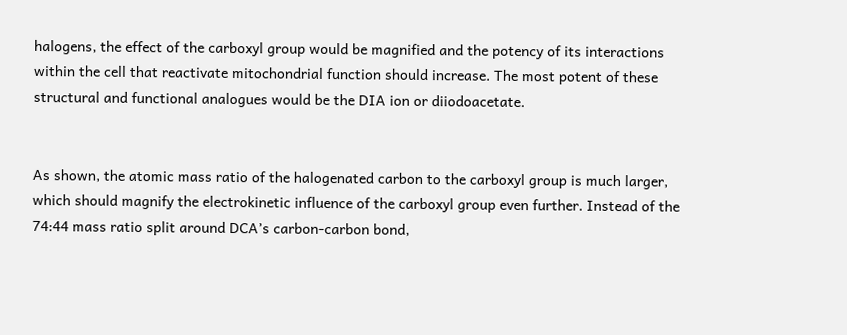halogens, the effect of the carboxyl group would be magnified and the potency of its interactions within the cell that reactivate mitochondrial function should increase. The most potent of these structural and functional analogues would be the DIA ion or diiodoacetate.


As shown, the atomic mass ratio of the halogenated carbon to the carboxyl group is much larger, which should magnify the electrokinetic influence of the carboxyl group even further. Instead of the 74:44 mass ratio split around DCA’s carbon-carbon bond,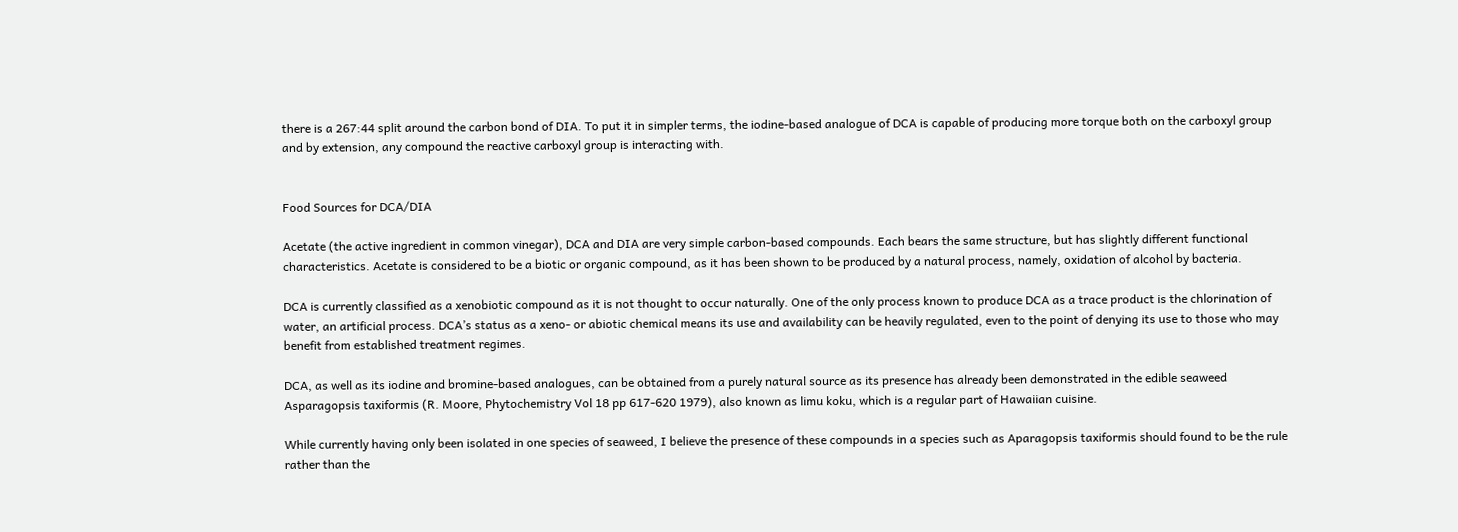there is a 267:44 split around the carbon bond of DIA. To put it in simpler terms, the iodine-based analogue of DCA is capable of producing more torque both on the carboxyl group and by extension, any compound the reactive carboxyl group is interacting with.


Food Sources for DCA/DIA

Acetate (the active ingredient in common vinegar), DCA and DIA are very simple carbon-based compounds. Each bears the same structure, but has slightly different functional characteristics. Acetate is considered to be a biotic or organic compound, as it has been shown to be produced by a natural process, namely, oxidation of alcohol by bacteria.

DCA is currently classified as a xenobiotic compound as it is not thought to occur naturally. One of the only process known to produce DCA as a trace product is the chlorination of water, an artificial process. DCA’s status as a xeno- or abiotic chemical means its use and availability can be heavily regulated, even to the point of denying its use to those who may benefit from established treatment regimes.

DCA, as well as its iodine and bromine-based analogues, can be obtained from a purely natural source as its presence has already been demonstrated in the edible seaweed Asparagopsis taxiformis (R. Moore, Phytochemistry Vol 18 pp 617-620 1979), also known as limu koku, which is a regular part of Hawaiian cuisine.

While currently having only been isolated in one species of seaweed, I believe the presence of these compounds in a species such as Aparagopsis taxiformis should found to be the rule rather than the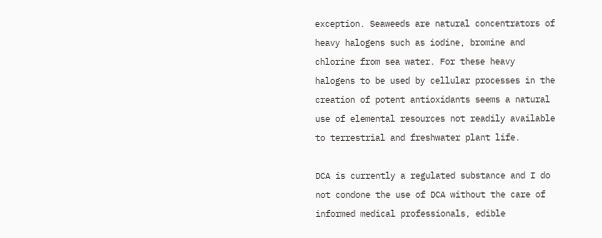exception. Seaweeds are natural concentrators of heavy halogens such as iodine, bromine and chlorine from sea water. For these heavy halogens to be used by cellular processes in the creation of potent antioxidants seems a natural use of elemental resources not readily available to terrestrial and freshwater plant life.

DCA is currently a regulated substance and I do not condone the use of DCA without the care of informed medical professionals, edible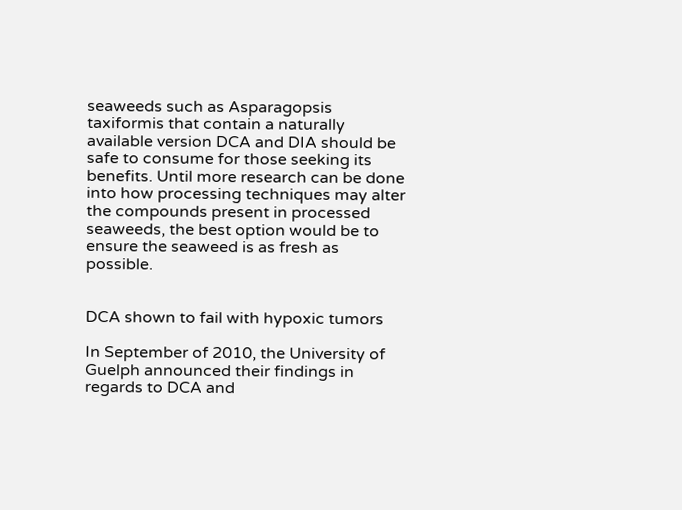seaweeds such as Asparagopsis taxiformis that contain a naturally available version DCA and DIA should be safe to consume for those seeking its benefits. Until more research can be done into how processing techniques may alter the compounds present in processed seaweeds, the best option would be to ensure the seaweed is as fresh as possible.


DCA shown to fail with hypoxic tumors

In September of 2010, the University of Guelph announced their findings in regards to DCA and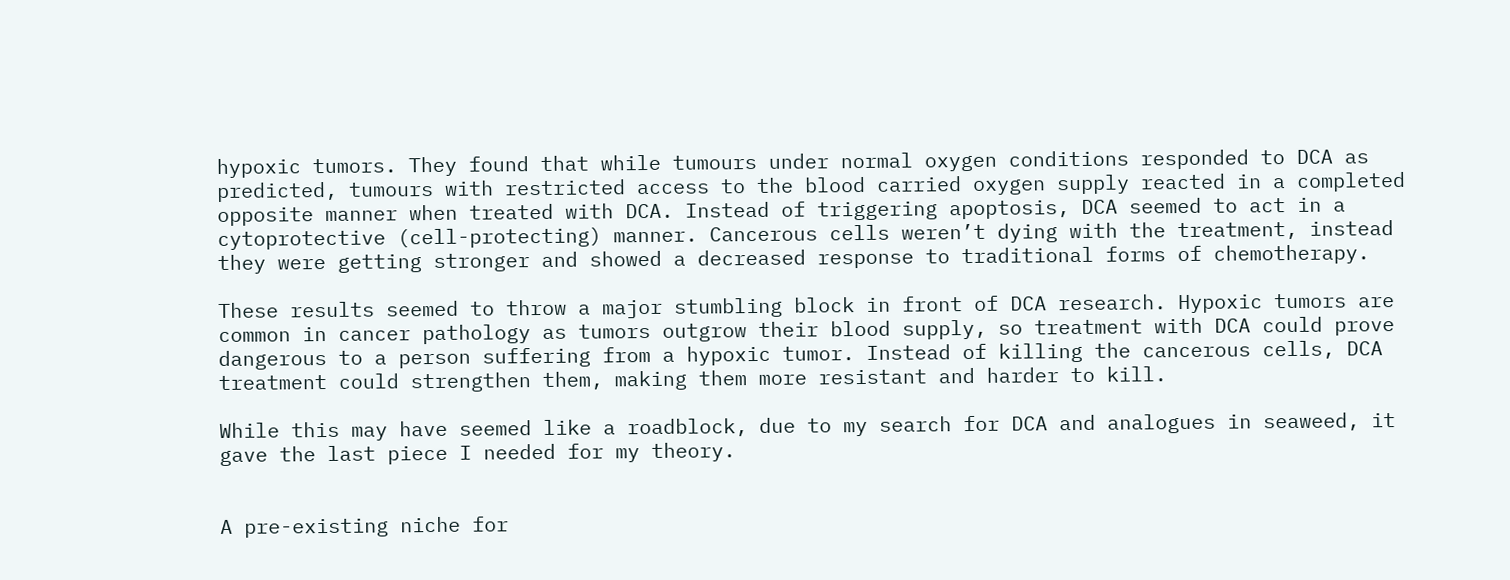hypoxic tumors. They found that while tumours under normal oxygen conditions responded to DCA as predicted, tumours with restricted access to the blood carried oxygen supply reacted in a completed opposite manner when treated with DCA. Instead of triggering apoptosis, DCA seemed to act in a cytoprotective (cell-protecting) manner. Cancerous cells weren’t dying with the treatment, instead they were getting stronger and showed a decreased response to traditional forms of chemotherapy.

These results seemed to throw a major stumbling block in front of DCA research. Hypoxic tumors are common in cancer pathology as tumors outgrow their blood supply, so treatment with DCA could prove dangerous to a person suffering from a hypoxic tumor. Instead of killing the cancerous cells, DCA treatment could strengthen them, making them more resistant and harder to kill.

While this may have seemed like a roadblock, due to my search for DCA and analogues in seaweed, it gave the last piece I needed for my theory.


A pre-existing niche for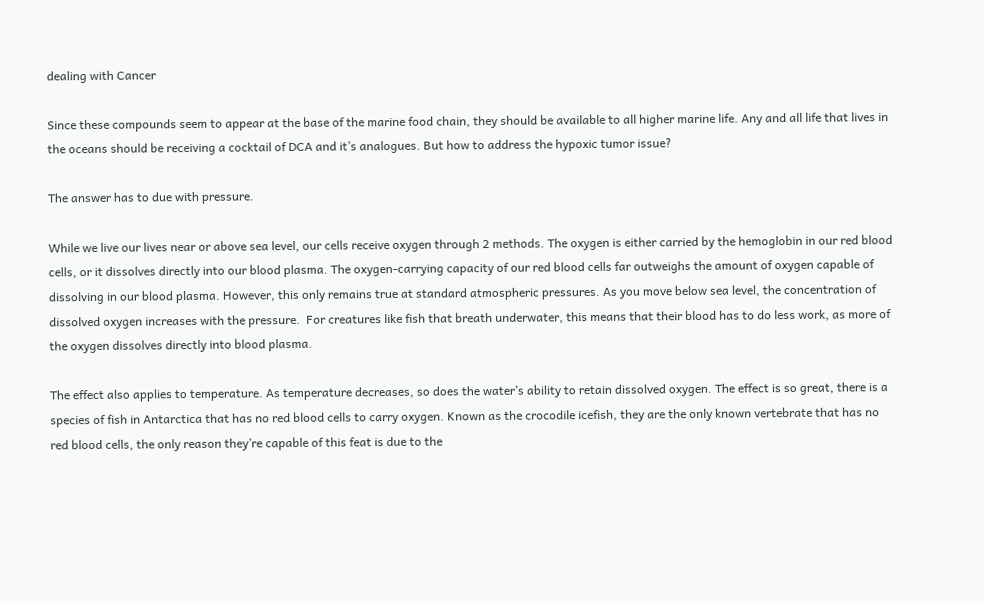dealing with Cancer

Since these compounds seem to appear at the base of the marine food chain, they should be available to all higher marine life. Any and all life that lives in the oceans should be receiving a cocktail of DCA and it’s analogues. But how to address the hypoxic tumor issue?

The answer has to due with pressure.

While we live our lives near or above sea level, our cells receive oxygen through 2 methods. The oxygen is either carried by the hemoglobin in our red blood cells, or it dissolves directly into our blood plasma. The oxygen-carrying capacity of our red blood cells far outweighs the amount of oxygen capable of dissolving in our blood plasma. However, this only remains true at standard atmospheric pressures. As you move below sea level, the concentration of dissolved oxygen increases with the pressure.  For creatures like fish that breath underwater, this means that their blood has to do less work, as more of the oxygen dissolves directly into blood plasma.

The effect also applies to temperature. As temperature decreases, so does the water’s ability to retain dissolved oxygen. The effect is so great, there is a species of fish in Antarctica that has no red blood cells to carry oxygen. Known as the crocodile icefish, they are the only known vertebrate that has no red blood cells, the only reason they’re capable of this feat is due to the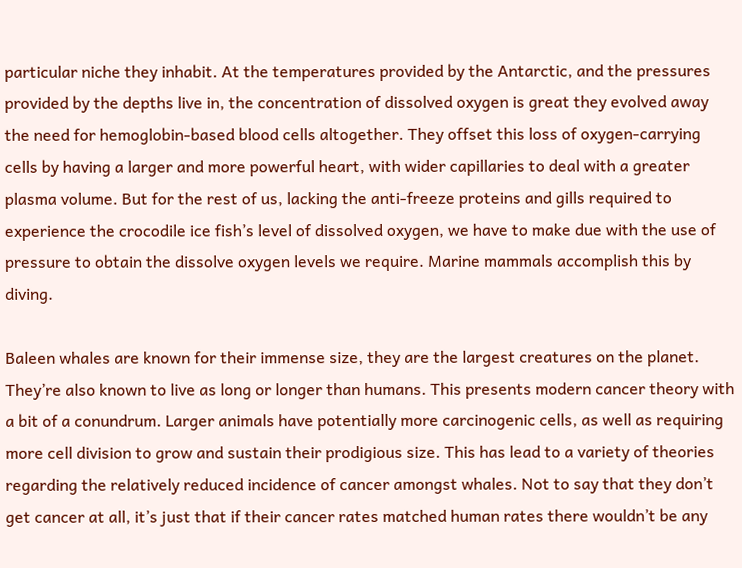particular niche they inhabit. At the temperatures provided by the Antarctic, and the pressures provided by the depths live in, the concentration of dissolved oxygen is great they evolved away the need for hemoglobin-based blood cells altogether. They offset this loss of oxygen-carrying cells by having a larger and more powerful heart, with wider capillaries to deal with a greater plasma volume. But for the rest of us, lacking the anti-freeze proteins and gills required to experience the crocodile ice fish’s level of dissolved oxygen, we have to make due with the use of pressure to obtain the dissolve oxygen levels we require. Marine mammals accomplish this by diving.

Baleen whales are known for their immense size, they are the largest creatures on the planet. They’re also known to live as long or longer than humans. This presents modern cancer theory with a bit of a conundrum. Larger animals have potentially more carcinogenic cells, as well as requiring more cell division to grow and sustain their prodigious size. This has lead to a variety of theories regarding the relatively reduced incidence of cancer amongst whales. Not to say that they don’t get cancer at all, it’s just that if their cancer rates matched human rates there wouldn’t be any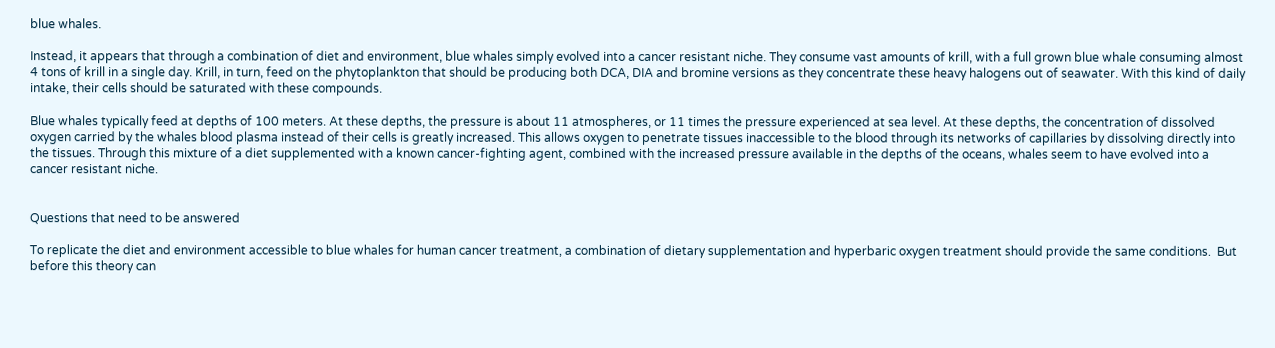blue whales.

Instead, it appears that through a combination of diet and environment, blue whales simply evolved into a cancer resistant niche. They consume vast amounts of krill, with a full grown blue whale consuming almost 4 tons of krill in a single day. Krill, in turn, feed on the phytoplankton that should be producing both DCA, DIA and bromine versions as they concentrate these heavy halogens out of seawater. With this kind of daily intake, their cells should be saturated with these compounds.

Blue whales typically feed at depths of 100 meters. At these depths, the pressure is about 11 atmospheres, or 11 times the pressure experienced at sea level. At these depths, the concentration of dissolved oxygen carried by the whales blood plasma instead of their cells is greatly increased. This allows oxygen to penetrate tissues inaccessible to the blood through its networks of capillaries by dissolving directly into the tissues. Through this mixture of a diet supplemented with a known cancer-fighting agent, combined with the increased pressure available in the depths of the oceans, whales seem to have evolved into a cancer resistant niche.


Questions that need to be answered

To replicate the diet and environment accessible to blue whales for human cancer treatment, a combination of dietary supplementation and hyperbaric oxygen treatment should provide the same conditions.  But before this theory can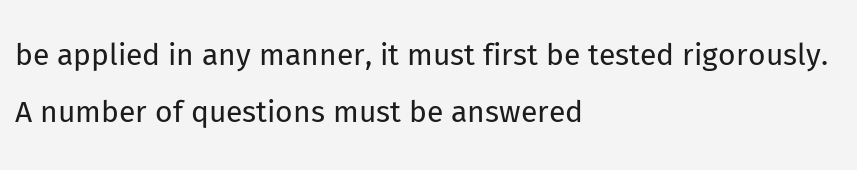be applied in any manner, it must first be tested rigorously. A number of questions must be answered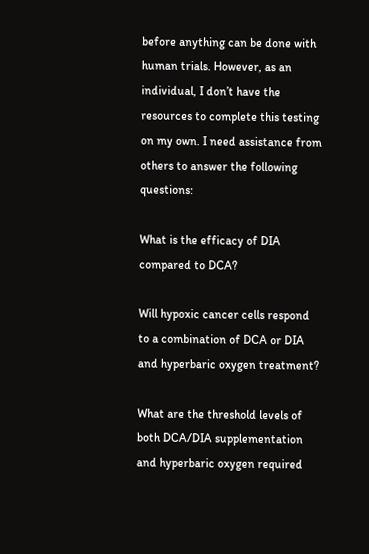before anything can be done with human trials. However, as an individual, I don’t have the resources to complete this testing on my own. I need assistance from others to answer the following questions:

What is the efficacy of DIA compared to DCA?

Will hypoxic cancer cells respond to a combination of DCA or DIA and hyperbaric oxygen treatment?

What are the threshold levels of both DCA/DIA supplementation and hyperbaric oxygen required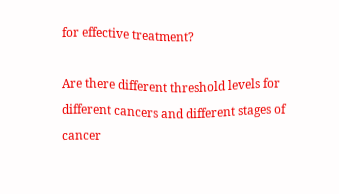for effective treatment?

Are there different threshold levels for different cancers and different stages of cancer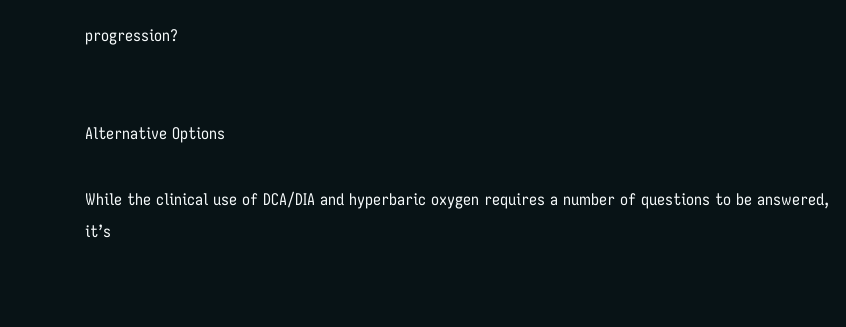progression?


Alternative Options

While the clinical use of DCA/DIA and hyperbaric oxygen requires a number of questions to be answered, it’s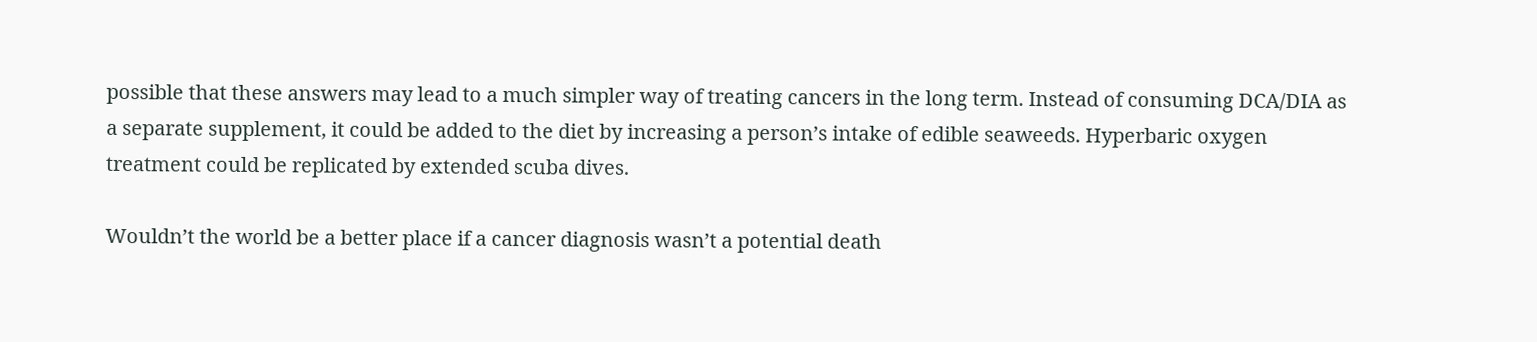possible that these answers may lead to a much simpler way of treating cancers in the long term. Instead of consuming DCA/DIA as a separate supplement, it could be added to the diet by increasing a person’s intake of edible seaweeds. Hyperbaric oxygen treatment could be replicated by extended scuba dives.

Wouldn’t the world be a better place if a cancer diagnosis wasn’t a potential death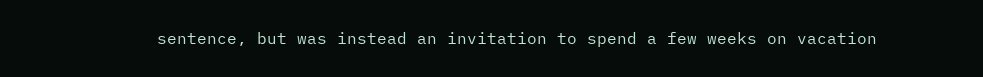sentence, but was instead an invitation to spend a few weeks on vacation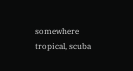somewhere tropical, scuba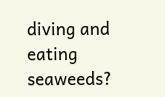diving and eating seaweeds?